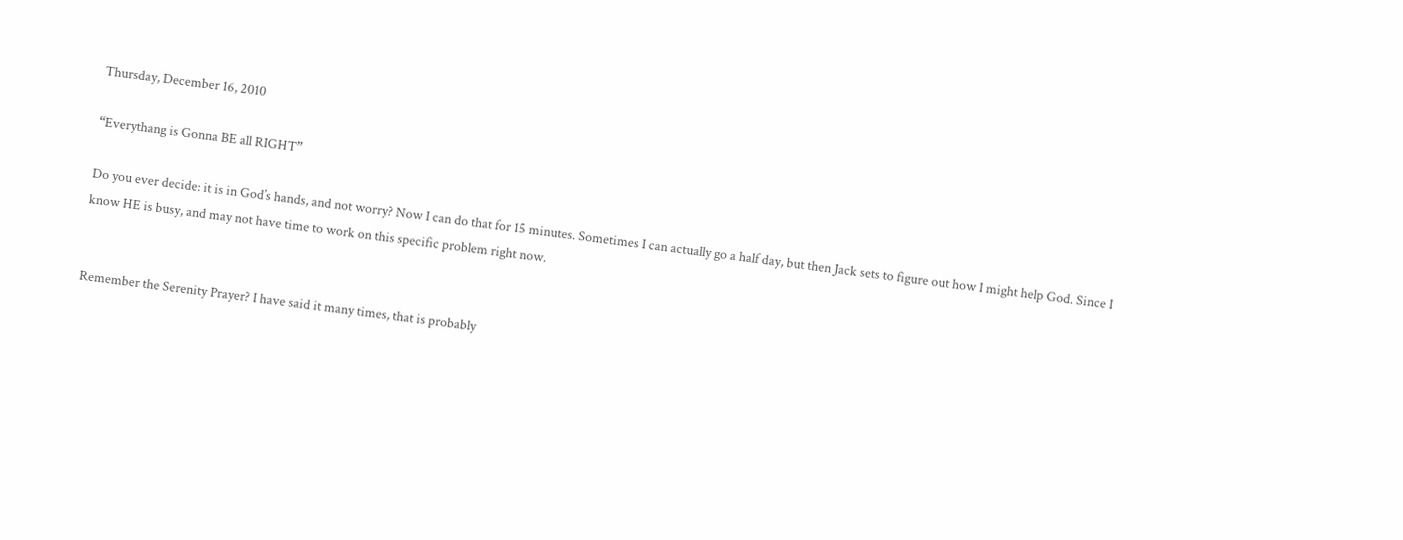Thursday, December 16, 2010

“Everythang is Gonna BE all RIGHT”

Do you ever decide: it is in God’s hands, and not worry? Now I can do that for 15 minutes. Sometimes I can actually go a half day, but then Jack sets to figure out how I might help God. Since I know HE is busy, and may not have time to work on this specific problem right now.


Remember the Serenity Prayer? I have said it many times, that is probably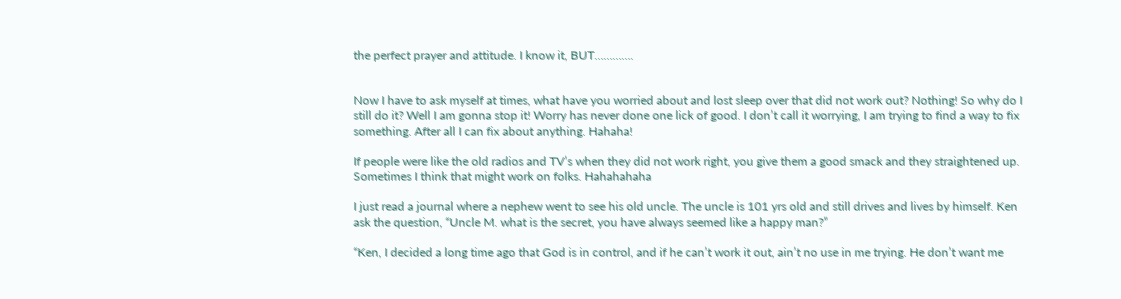the perfect prayer and attitude. I know it, BUT………….


Now I have to ask myself at times, what have you worried about and lost sleep over that did not work out? Nothing! So why do I still do it? Well I am gonna stop it! Worry has never done one lick of good. I don’t call it worrying, I am trying to find a way to fix something. After all I can fix about anything. Hahaha!

If people were like the old radios and TV’s when they did not work right, you give them a good smack and they straightened up. Sometimes I think that might work on folks. Hahahahaha

I just read a journal where a nephew went to see his old uncle. The uncle is 101 yrs old and still drives and lives by himself. Ken ask the question, “Uncle M. what is the secret, you have always seemed like a happy man?”

“Ken, I decided a long time ago that God is in control, and if he can’t work it out, ain’t no use in me trying. He don’t want me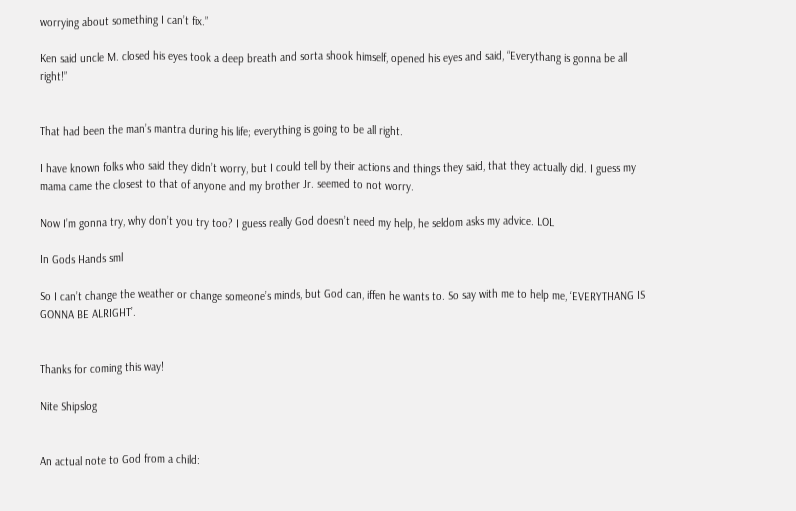worrying about something I can’t fix.”

Ken said uncle M. closed his eyes took a deep breath and sorta shook himself, opened his eyes and said, “Everythang is gonna be all right!”


That had been the man’s mantra during his life; everything is going to be all right.

I have known folks who said they didn’t worry, but I could tell by their actions and things they said, that they actually did. I guess my mama came the closest to that of anyone and my brother Jr. seemed to not worry.

Now I’m gonna try, why don’t you try too? I guess really God doesn’t need my help, he seldom asks my advice. LOL

In Gods Hands sml

So I can’t change the weather or change someone’s minds, but God can, iffen he wants to. So say with me to help me, ‘EVERYTHANG IS GONNA BE ALRIGHT’.


Thanks for coming this way!

Nite Shipslog


An actual note to God from a child: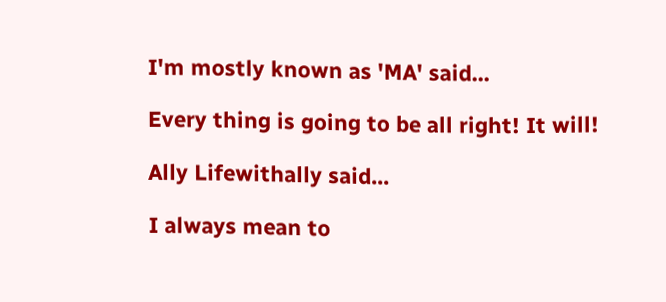I'm mostly known as 'MA' said...

Every thing is going to be all right! It will!

Ally Lifewithally said...

I always mean to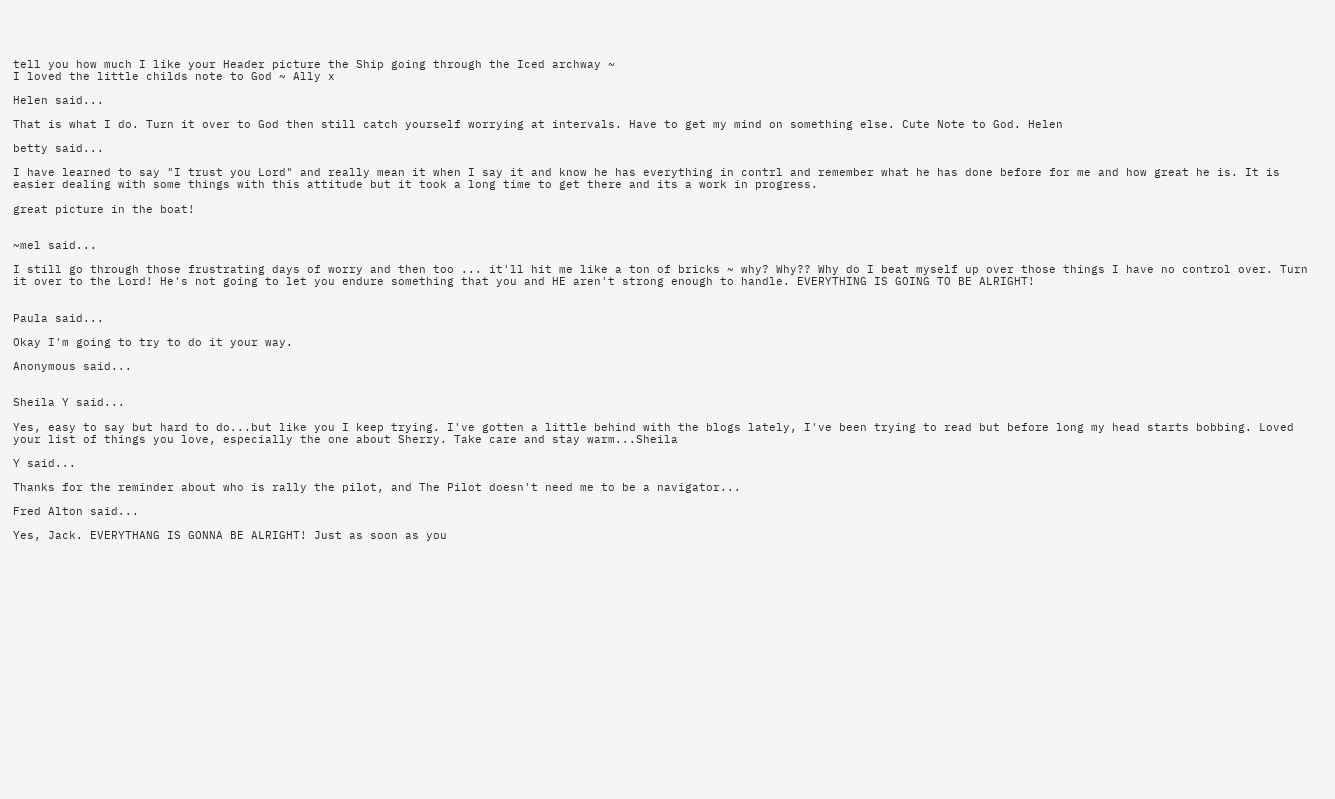tell you how much I like your Header picture the Ship going through the Iced archway ~
I loved the little childs note to God ~ Ally x

Helen said...

That is what I do. Turn it over to God then still catch yourself worrying at intervals. Have to get my mind on something else. Cute Note to God. Helen

betty said...

I have learned to say "I trust you Lord" and really mean it when I say it and know he has everything in contrl and remember what he has done before for me and how great he is. It is easier dealing with some things with this attitude but it took a long time to get there and its a work in progress.

great picture in the boat!


~mel said...

I still go through those frustrating days of worry and then too ... it'll hit me like a ton of bricks ~ why? Why?? Why do I beat myself up over those things I have no control over. Turn it over to the Lord! He's not going to let you endure something that you and HE aren't strong enough to handle. EVERYTHING IS GOING TO BE ALRIGHT!


Paula said...

Okay I'm going to try to do it your way.

Anonymous said...


Sheila Y said...

Yes, easy to say but hard to do...but like you I keep trying. I've gotten a little behind with the blogs lately, I've been trying to read but before long my head starts bobbing. Loved your list of things you love, especially the one about Sherry. Take care and stay warm...Sheila

Y said...

Thanks for the reminder about who is rally the pilot, and The Pilot doesn't need me to be a navigator...

Fred Alton said...

Yes, Jack. EVERYTHANG IS GONNA BE ALRIGHT! Just as soon as you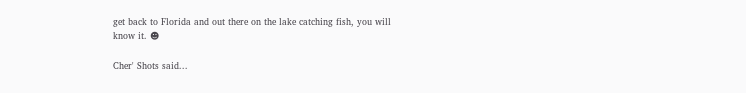get back to Florida and out there on the lake catching fish, you will know it. ☻

Cher' Shots said...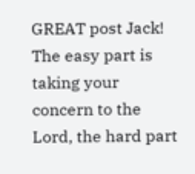GREAT post Jack! The easy part is taking your concern to the Lord, the hard part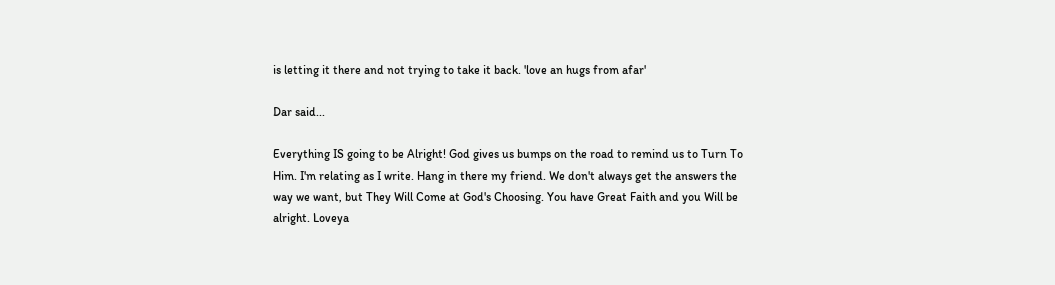is letting it there and not trying to take it back. 'love an hugs from afar'

Dar said...

Everything IS going to be Alright! God gives us bumps on the road to remind us to Turn To Him. I'm relating as I write. Hang in there my friend. We don't always get the answers the way we want, but They Will Come at God's Choosing. You have Great Faith and you Will be alright. Loveya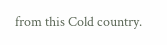from this Cold country.